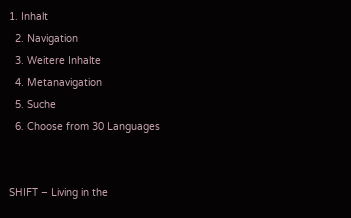1. Inhalt
  2. Navigation
  3. Weitere Inhalte
  4. Metanavigation
  5. Suche
  6. Choose from 30 Languages


SHIFT – Living in the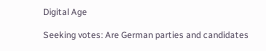Digital Age

Seeking votes: Are German parties and candidates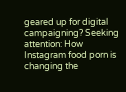geared up for digital campaigning? Seeking attention: How Instagram food porn is changing the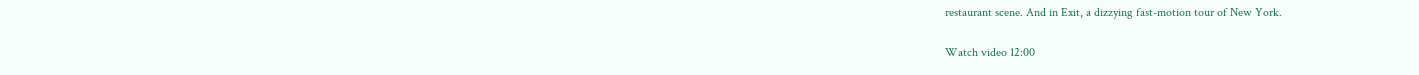restaurant scene. And in Exit, a dizzying fast-motion tour of New York.

Watch video 12:00